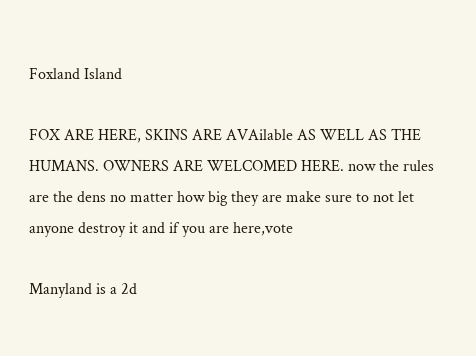Foxland Island

FOX ARE HERE, SKINS ARE AVAilable AS WELL AS THE HUMANS. OWNERS ARE WELCOMED HERE. now the rules are the dens no matter how big they are make sure to not let anyone destroy it and if you are here,vote

Manyland is a 2d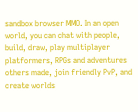sandbox browser MMO. In an open world, you can chat with people, build, draw, play multiplayer platformers, RPGs and adventures others made, join friendly PvP, and create worlds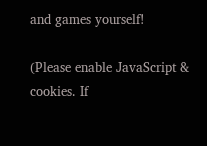and games yourself!

(Please enable JavaScript & cookies. If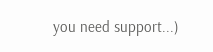you need support...)